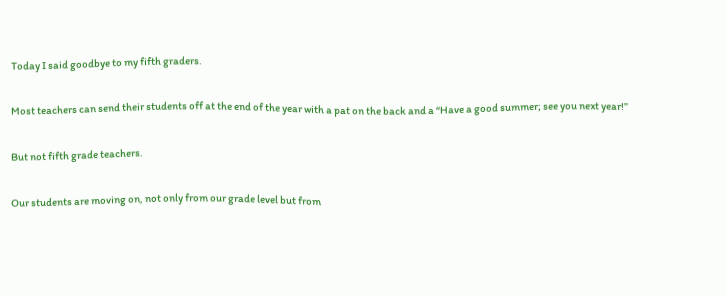Today I said goodbye to my fifth graders.

Most teachers can send their students off at the end of the year with a pat on the back and a “Have a good summer; see you next year!”

But not fifth grade teachers.

Our students are moving on, not only from our grade level but from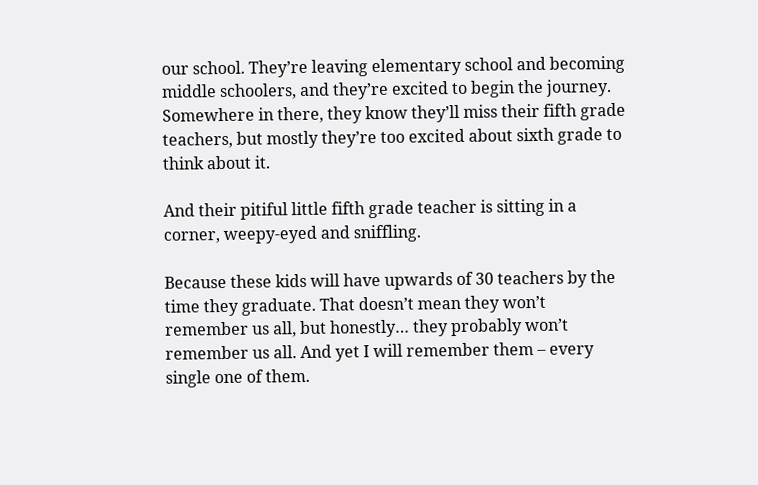our school. They’re leaving elementary school and becoming middle schoolers, and they’re excited to begin the journey. Somewhere in there, they know they’ll miss their fifth grade teachers, but mostly they’re too excited about sixth grade to think about it.

And their pitiful little fifth grade teacher is sitting in a corner, weepy-eyed and sniffling.

Because these kids will have upwards of 30 teachers by the time they graduate. That doesn’t mean they won’t remember us all, but honestly… they probably won’t remember us all. And yet I will remember them – every single one of them.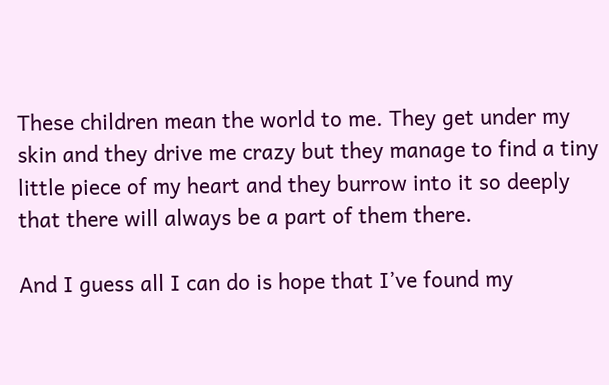These children mean the world to me. They get under my skin and they drive me crazy but they manage to find a tiny little piece of my heart and they burrow into it so deeply that there will always be a part of them there.

And I guess all I can do is hope that I’ve found my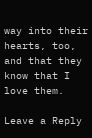way into their hearts, too, and that they know that I love them.

Leave a Reply